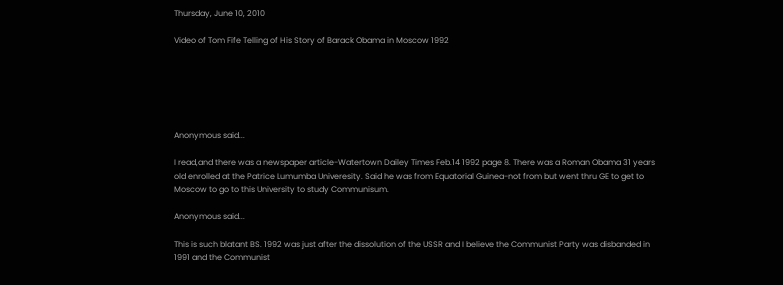Thursday, June 10, 2010

Video of Tom Fife Telling of His Story of Barack Obama in Moscow 1992






Anonymous said...

I read,and there was a newspaper article-Watertown Dailey Times Feb.14 1992 page 8. There was a Roman Obama 31 years old enrolled at the Patrice Lumumba Univeresity. Said he was from Equatorial Guinea-not from but went thru GE to get to Moscow to go to this University to study Communisum.

Anonymous said...

This is such blatant BS. 1992 was just after the dissolution of the USSR and I believe the Communist Party was disbanded in 1991 and the Communist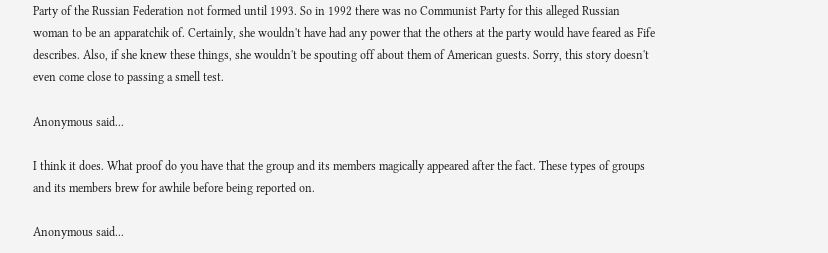Party of the Russian Federation not formed until 1993. So in 1992 there was no Communist Party for this alleged Russian woman to be an apparatchik of. Certainly, she wouldn't have had any power that the others at the party would have feared as Fife describes. Also, if she knew these things, she wouldn't be spouting off about them of American guests. Sorry, this story doesn't even come close to passing a smell test.

Anonymous said...

I think it does. What proof do you have that the group and its members magically appeared after the fact. These types of groups and its members brew for awhile before being reported on.

Anonymous said...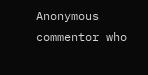Anonymous commentor who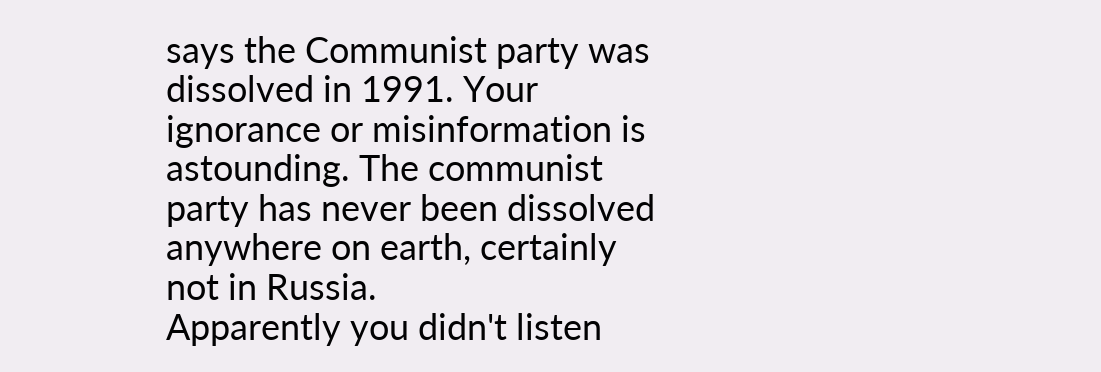says the Communist party was dissolved in 1991. Your ignorance or misinformation is astounding. The communist party has never been dissolved anywhere on earth, certainly not in Russia.
Apparently you didn't listen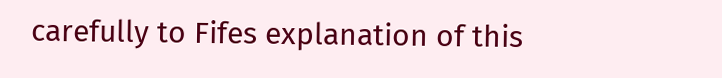carefully to Fifes explanation of this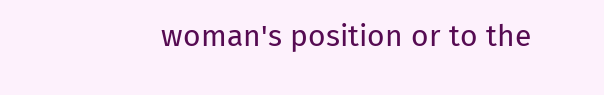woman's position or to the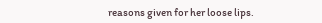reasons given for her loose lips.